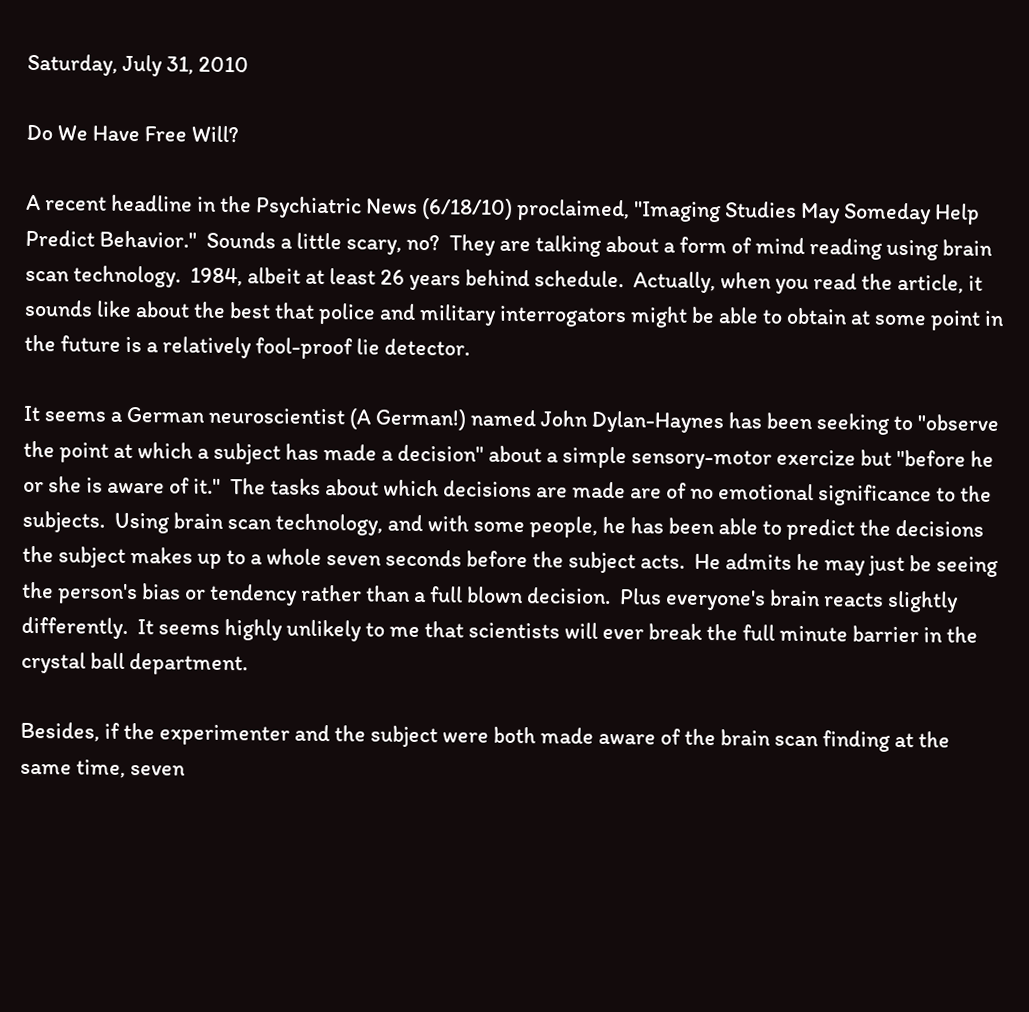Saturday, July 31, 2010

Do We Have Free Will?

A recent headline in the Psychiatric News (6/18/10) proclaimed, "Imaging Studies May Someday Help Predict Behavior."  Sounds a little scary, no?  They are talking about a form of mind reading using brain scan technology.  1984, albeit at least 26 years behind schedule.  Actually, when you read the article, it sounds like about the best that police and military interrogators might be able to obtain at some point in the future is a relatively fool-proof lie detector.

It seems a German neuroscientist (A German!) named John Dylan-Haynes has been seeking to "observe the point at which a subject has made a decision" about a simple sensory-motor exercize but "before he or she is aware of it."  The tasks about which decisions are made are of no emotional significance to the subjects.  Using brain scan technology, and with some people, he has been able to predict the decisions the subject makes up to a whole seven seconds before the subject acts.  He admits he may just be seeing the person's bias or tendency rather than a full blown decision.  Plus everyone's brain reacts slightly differently.  It seems highly unlikely to me that scientists will ever break the full minute barrier in the crystal ball department.

Besides, if the experimenter and the subject were both made aware of the brain scan finding at the same time, seven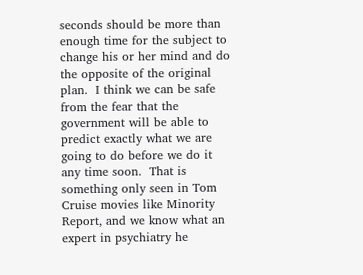seconds should be more than enough time for the subject to change his or her mind and do the opposite of the original plan.  I think we can be safe from the fear that the government will be able to predict exactly what we are going to do before we do it any time soon.  That is something only seen in Tom Cruise movies like Minority Report, and we know what an expert in psychiatry he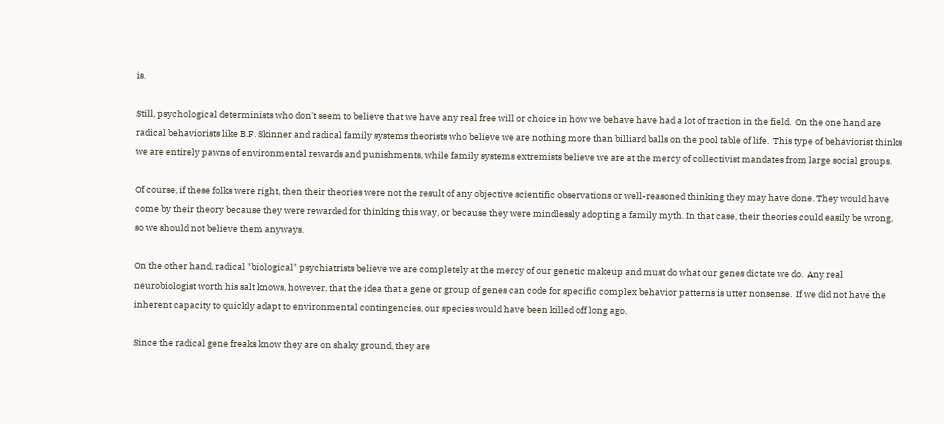is.

Still, psychological determinists who don't seem to believe that we have any real free will or choice in how we behave have had a lot of traction in the field.  On the one hand are radical behaviorists like B.F. Skinner and radical family systems theorists who believe we are nothing more than billiard balls on the pool table of life.  This type of behaviorist thinks we are entirely pawns of environmental rewards and punishments, while family systems extremists believe we are at the mercy of collectivist mandates from large social groups.

Of course, if these folks were right, then their theories were not the result of any objective scientific observations or well-reasoned thinking they may have done. They would have come by their theory because they were rewarded for thinking this way, or because they were mindlessly adopting a family myth. In that case, their theories could easily be wrong, so we should not believe them anyways.

On the other hand, radical "biological" psychiatrists believe we are completely at the mercy of our genetic makeup and must do what our genes dictate we do.  Any real neurobiologist worth his salt knows, however, that the idea that a gene or group of genes can code for specific complex behavior patterns is utter nonsense.  If we did not have the inherent capacity to quickly adapt to environmental contingencies, our species would have been killed off long ago.

Since the radical gene freaks know they are on shaky ground, they are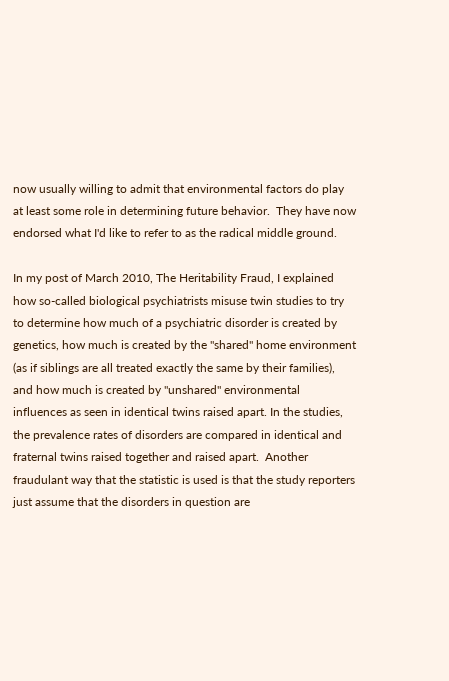now usually willing to admit that environmental factors do play at least some role in determining future behavior.  They have now endorsed what I'd like to refer to as the radical middle ground.

In my post of March 2010, The Heritability Fraud, I explained how so-called biological psychiatrists misuse twin studies to try to determine how much of a psychiatric disorder is created by genetics, how much is created by the "shared" home environment (as if siblings are all treated exactly the same by their families), and how much is created by "unshared" environmental influences as seen in identical twins raised apart. In the studies, the prevalence rates of disorders are compared in identical and fraternal twins raised together and raised apart.  Another fraudulant way that the statistic is used is that the study reporters just assume that the disorders in question are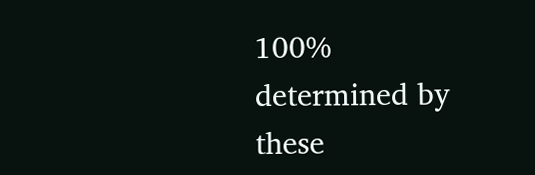100% determined by these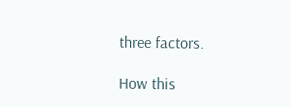three factors.

How this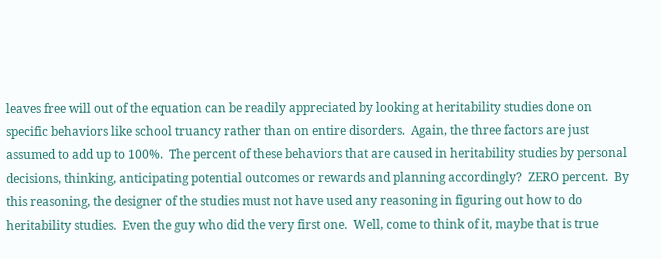leaves free will out of the equation can be readily appreciated by looking at heritability studies done on specific behaviors like school truancy rather than on entire disorders.  Again, the three factors are just assumed to add up to 100%.  The percent of these behaviors that are caused in heritability studies by personal decisions, thinking, anticipating potential outcomes or rewards and planning accordingly?  ZERO percent.  By this reasoning, the designer of the studies must not have used any reasoning in figuring out how to do heritability studies.  Even the guy who did the very first one.  Well, come to think of it, maybe that is true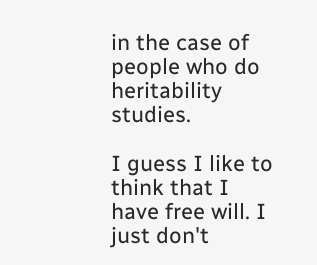in the case of people who do heritability studies.

I guess I like to think that I have free will. I just don't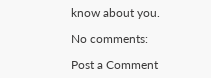know about you.

No comments:

Post a Comment